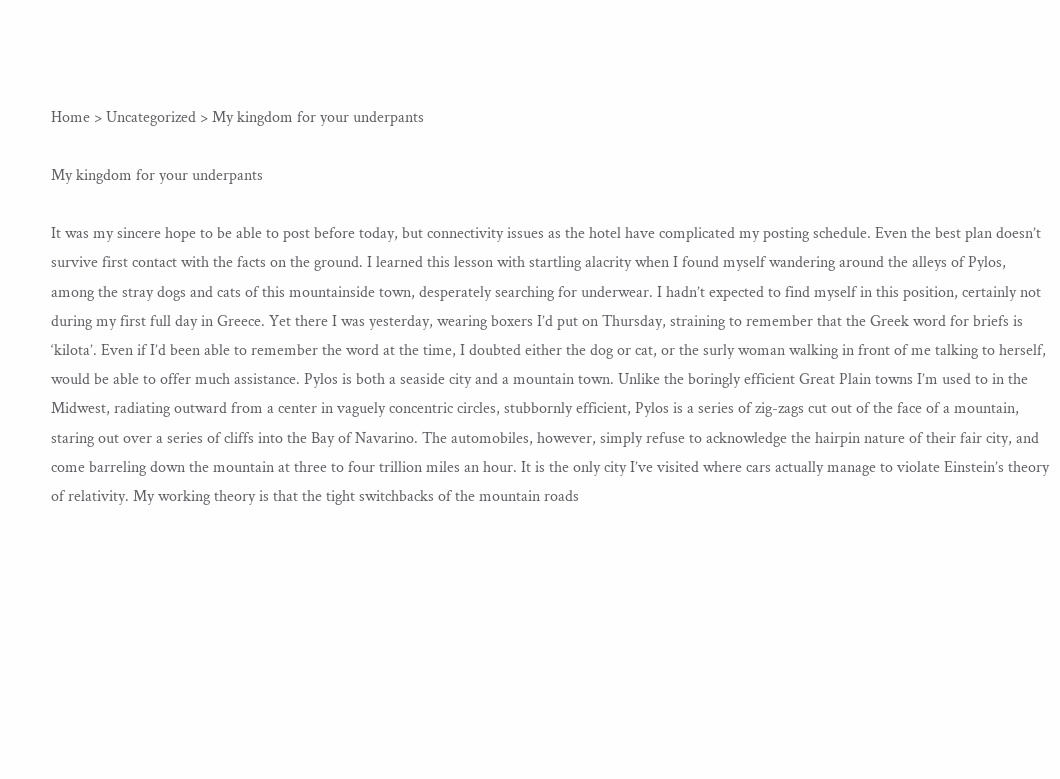Home > Uncategorized > My kingdom for your underpants

My kingdom for your underpants

It was my sincere hope to be able to post before today, but connectivity issues as the hotel have complicated my posting schedule. Even the best plan doesn’t survive first contact with the facts on the ground. I learned this lesson with startling alacrity when I found myself wandering around the alleys of Pylos, among the stray dogs and cats of this mountainside town, desperately searching for underwear. I hadn’t expected to find myself in this position, certainly not during my first full day in Greece. Yet there I was yesterday, wearing boxers I’d put on Thursday, straining to remember that the Greek word for briefs is ‘kilota’. Even if I’d been able to remember the word at the time, I doubted either the dog or cat, or the surly woman walking in front of me talking to herself, would be able to offer much assistance. Pylos is both a seaside city and a mountain town. Unlike the boringly efficient Great Plain towns I’m used to in the Midwest, radiating outward from a center in vaguely concentric circles, stubbornly efficient, Pylos is a series of zig-zags cut out of the face of a mountain, staring out over a series of cliffs into the Bay of Navarino. The automobiles, however, simply refuse to acknowledge the hairpin nature of their fair city, and come barreling down the mountain at three to four trillion miles an hour. It is the only city I’ve visited where cars actually manage to violate Einstein’s theory of relativity. My working theory is that the tight switchbacks of the mountain roads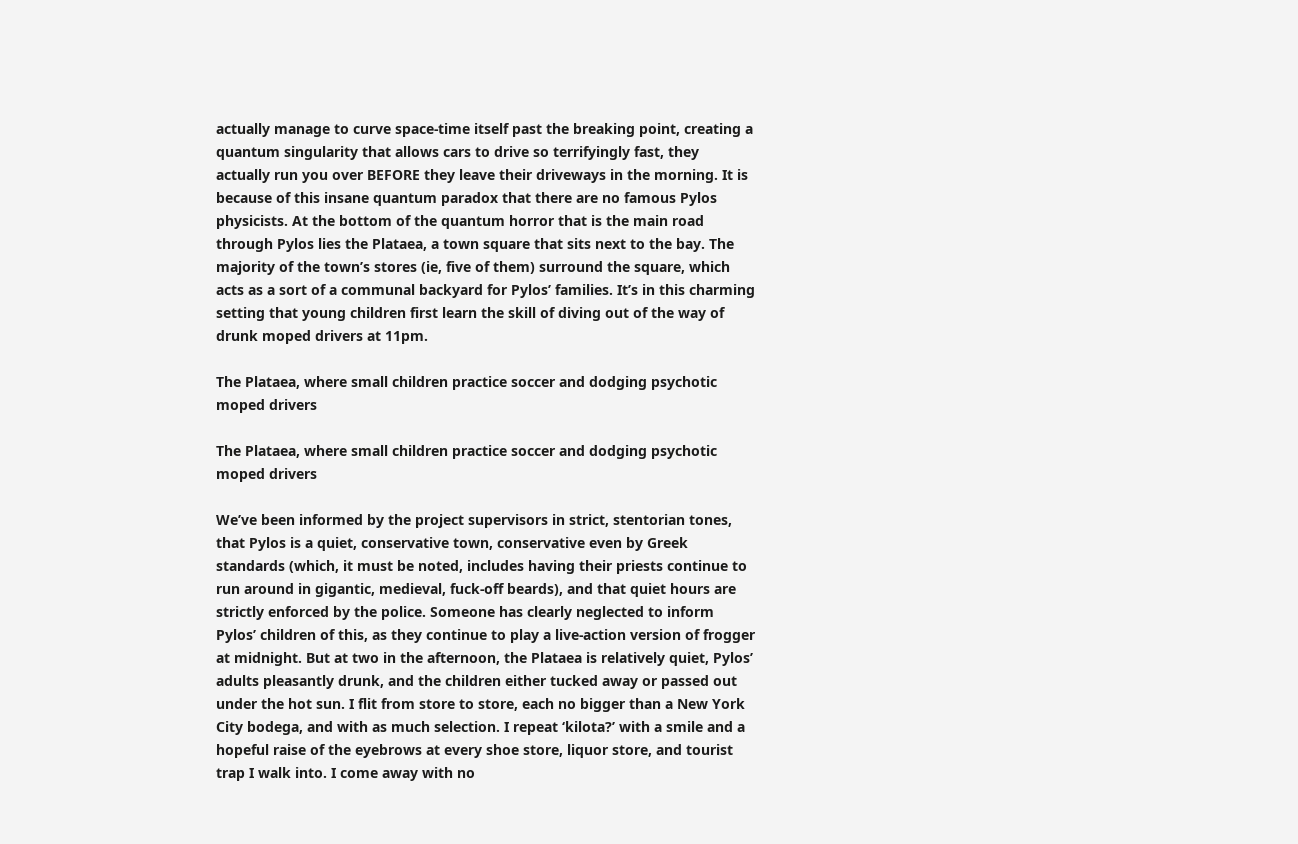actually manage to curve space-time itself past the breaking point, creating a quantum singularity that allows cars to drive so terrifyingly fast, they actually run you over BEFORE they leave their driveways in the morning. It is because of this insane quantum paradox that there are no famous Pylos physicists. At the bottom of the quantum horror that is the main road through Pylos lies the Plataea, a town square that sits next to the bay. The majority of the town’s stores (ie, five of them) surround the square, which acts as a sort of a communal backyard for Pylos’ families. It’s in this charming setting that young children first learn the skill of diving out of the way of drunk moped drivers at 11pm.

The Plataea, where small children practice soccer and dodging psychotic moped drivers

The Plataea, where small children practice soccer and dodging psychotic moped drivers

We’ve been informed by the project supervisors in strict, stentorian tones, that Pylos is a quiet, conservative town, conservative even by Greek standards (which, it must be noted, includes having their priests continue to run around in gigantic, medieval, fuck-off beards), and that quiet hours are strictly enforced by the police. Someone has clearly neglected to inform Pylos’ children of this, as they continue to play a live-action version of frogger at midnight. But at two in the afternoon, the Plataea is relatively quiet, Pylos’ adults pleasantly drunk, and the children either tucked away or passed out under the hot sun. I flit from store to store, each no bigger than a New York City bodega, and with as much selection. I repeat ‘kilota?’ with a smile and a hopeful raise of the eyebrows at every shoe store, liquor store, and tourist trap I walk into. I come away with no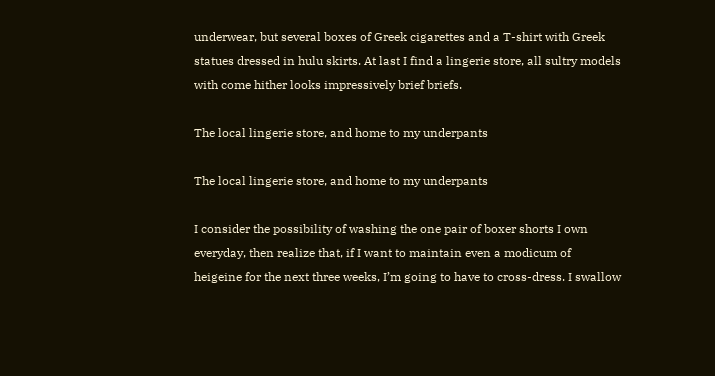underwear, but several boxes of Greek cigarettes and a T-shirt with Greek statues dressed in hulu skirts. At last I find a lingerie store, all sultry models with come hither looks impressively brief briefs.

The local lingerie store, and home to my underpants

The local lingerie store, and home to my underpants

I consider the possibility of washing the one pair of boxer shorts I own everyday, then realize that, if I want to maintain even a modicum of heigeine for the next three weeks, I’m going to have to cross-dress. I swallow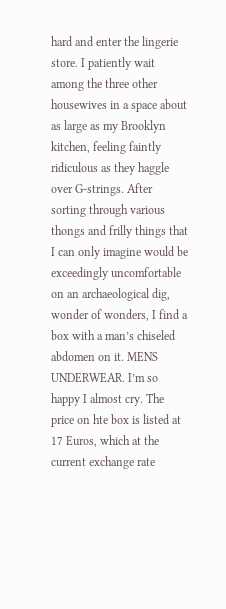hard and enter the lingerie store. I patiently wait among the three other housewives in a space about as large as my Brooklyn kitchen, feeling faintly ridiculous as they haggle over G-strings. After sorting through various thongs and frilly things that I can only imagine would be exceedingly uncomfortable on an archaeological dig, wonder of wonders, I find a box with a man’s chiseled abdomen on it. MENS UNDERWEAR. I’m so happy I almost cry. The price on hte box is listed at 17 Euros, which at the current exchange rate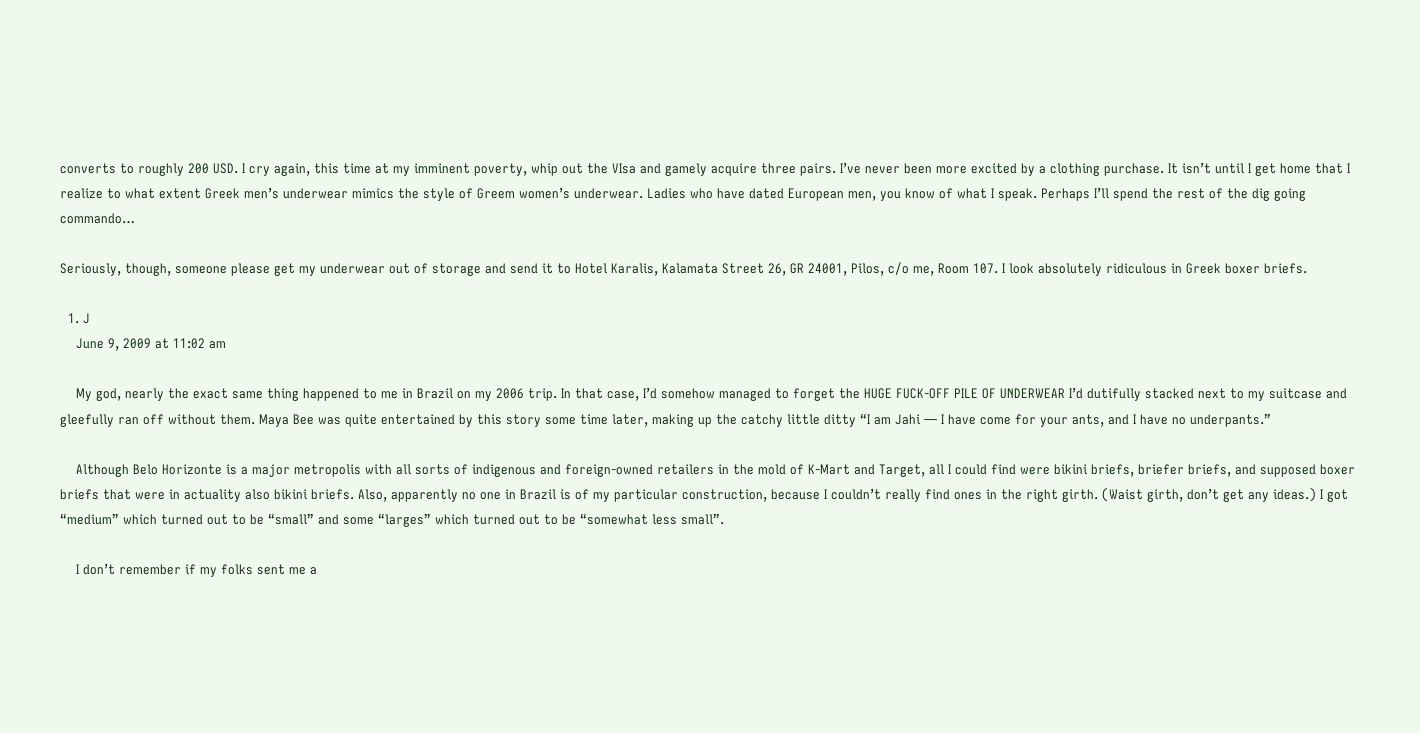converts to roughly 200 USD. I cry again, this time at my imminent poverty, whip out the VIsa and gamely acquire three pairs. I’ve never been more excited by a clothing purchase. It isn’t until I get home that I realize to what extent Greek men’s underwear mimics the style of Greem women’s underwear. Ladies who have dated European men, you know of what I speak. Perhaps I’ll spend the rest of the dig going commando…

Seriously, though, someone please get my underwear out of storage and send it to Hotel Karalis, Kalamata Street 26, GR 24001, Pilos, c/o me, Room 107. I look absolutely ridiculous in Greek boxer briefs.

  1. J
    June 9, 2009 at 11:02 am

    My god, nearly the exact same thing happened to me in Brazil on my 2006 trip. In that case, I’d somehow managed to forget the HUGE FUCK-OFF PILE OF UNDERWEAR I’d dutifully stacked next to my suitcase and gleefully ran off without them. Maya Bee was quite entertained by this story some time later, making up the catchy little ditty “I am Jahi — I have come for your ants, and I have no underpants.”

    Although Belo Horizonte is a major metropolis with all sorts of indigenous and foreign-owned retailers in the mold of K-Mart and Target, all I could find were bikini briefs, briefer briefs, and supposed boxer briefs that were in actuality also bikini briefs. Also, apparently no one in Brazil is of my particular construction, because I couldn’t really find ones in the right girth. (Waist girth, don’t get any ideas.) I got “medium” which turned out to be “small” and some “larges” which turned out to be “somewhat less small”.

    I don’t remember if my folks sent me a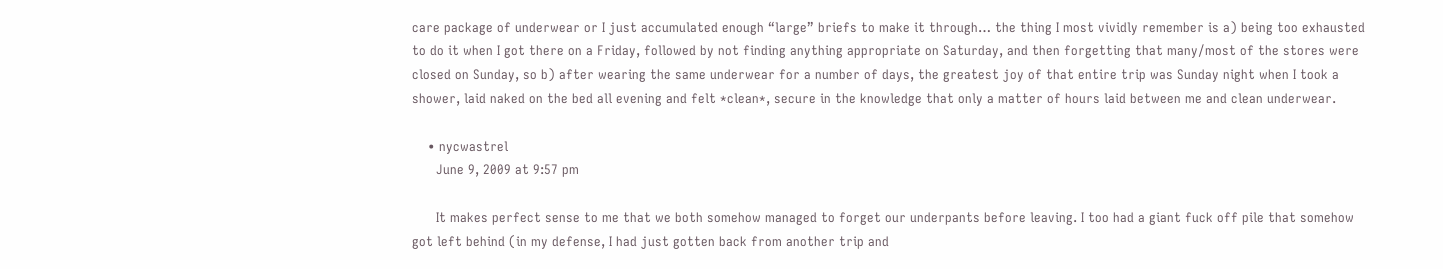care package of underwear or I just accumulated enough “large” briefs to make it through… the thing I most vividly remember is a) being too exhausted to do it when I got there on a Friday, followed by not finding anything appropriate on Saturday, and then forgetting that many/most of the stores were closed on Sunday, so b) after wearing the same underwear for a number of days, the greatest joy of that entire trip was Sunday night when I took a shower, laid naked on the bed all evening and felt *clean*, secure in the knowledge that only a matter of hours laid between me and clean underwear.

    • nycwastrel
      June 9, 2009 at 9:57 pm

      It makes perfect sense to me that we both somehow managed to forget our underpants before leaving. I too had a giant fuck off pile that somehow got left behind (in my defense, I had just gotten back from another trip and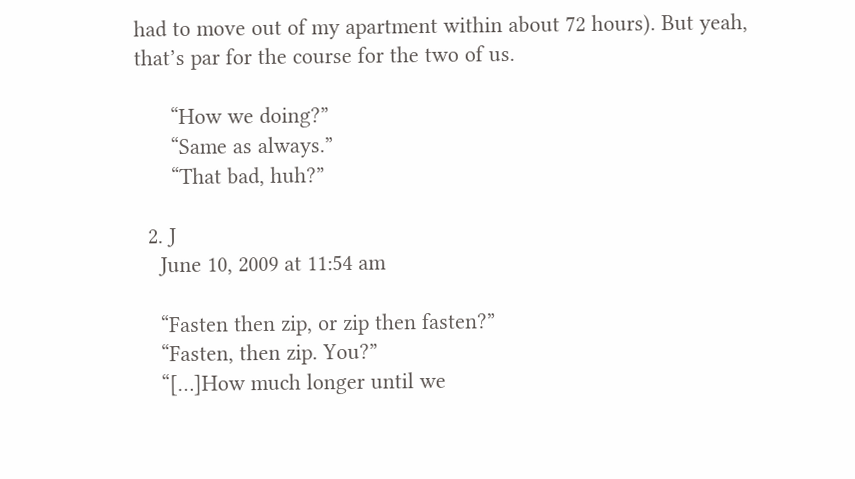had to move out of my apartment within about 72 hours). But yeah, that’s par for the course for the two of us.

      “How we doing?”
      “Same as always.”
      “That bad, huh?”

  2. J
    June 10, 2009 at 11:54 am

    “Fasten then zip, or zip then fasten?”
    “Fasten, then zip. You?”
    “[…]How much longer until we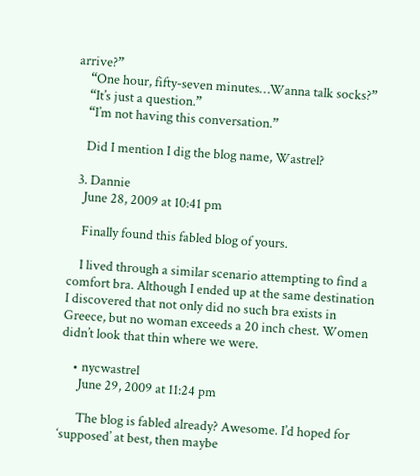arrive?”
    “One hour, fifty-seven minutes…Wanna talk socks?”
    “It’s just a question.”
    “I’m not having this conversation.”

    Did I mention I dig the blog name, Wastrel?

  3. Dannie
    June 28, 2009 at 10:41 pm

    Finally found this fabled blog of yours.

    I lived through a similar scenario attempting to find a comfort bra. Although I ended up at the same destination I discovered that not only did no such bra exists in Greece, but no woman exceeds a 20 inch chest. Women didn’t look that thin where we were.

    • nycwastrel
      June 29, 2009 at 11:24 pm

      The blog is fabled already? Awesome. I’d hoped for ‘supposed’ at best, then maybe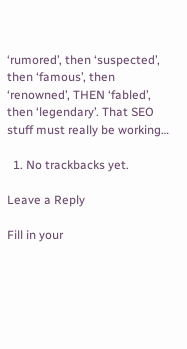‘rumored’, then ‘suspected’, then ‘famous’, then ‘renowned’, THEN ‘fabled’, then ‘legendary’. That SEO stuff must really be working…

  1. No trackbacks yet.

Leave a Reply

Fill in your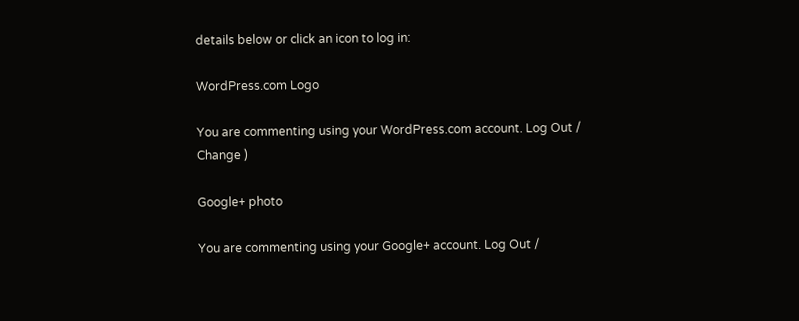details below or click an icon to log in:

WordPress.com Logo

You are commenting using your WordPress.com account. Log Out /  Change )

Google+ photo

You are commenting using your Google+ account. Log Out /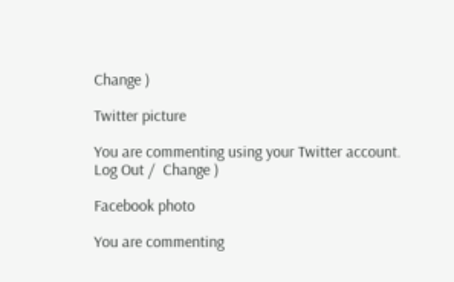Change )

Twitter picture

You are commenting using your Twitter account. Log Out /  Change )

Facebook photo

You are commenting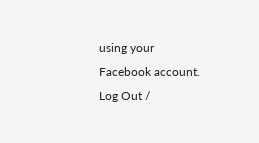using your Facebook account. Log Out /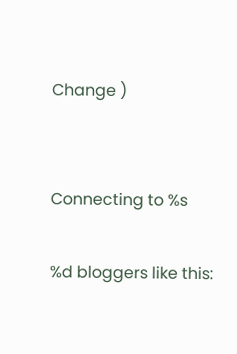Change )


Connecting to %s

%d bloggers like this: